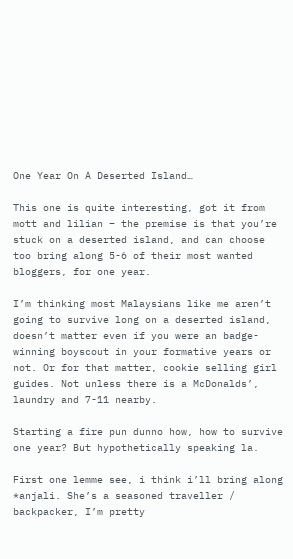One Year On A Deserted Island…

This one is quite interesting, got it from mott and lilian – the premise is that you’re stuck on a deserted island, and can choose too bring along 5-6 of their most wanted bloggers, for one year.

I’m thinking most Malaysians like me aren’t going to survive long on a deserted island, doesn’t matter even if you were an badge-winning boyscout in your formative years or not. Or for that matter, cookie selling girl guides. Not unless there is a McDonalds’, laundry and 7-11 nearby.

Starting a fire pun dunno how, how to survive one year? But hypothetically speaking la.

First one lemme see, i think i’ll bring along *anjali. She’s a seasoned traveller / backpacker, I’m pretty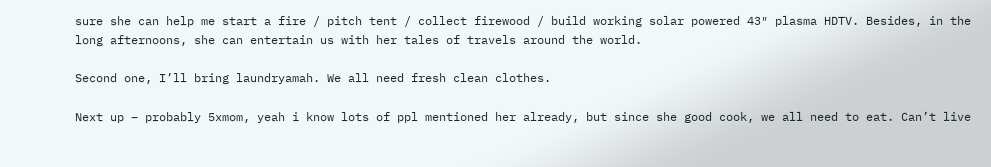sure she can help me start a fire / pitch tent / collect firewood / build working solar powered 43″ plasma HDTV. Besides, in the long afternoons, she can entertain us with her tales of travels around the world.

Second one, I’ll bring laundryamah. We all need fresh clean clothes.

Next up – probably 5xmom, yeah i know lots of ppl mentioned her already, but since she good cook, we all need to eat. Can’t live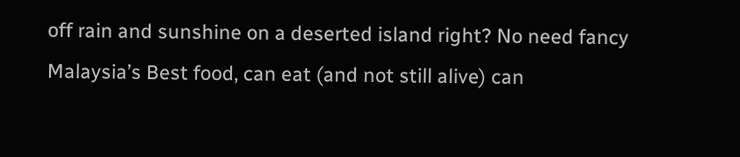off rain and sunshine on a deserted island right? No need fancy Malaysia’s Best food, can eat (and not still alive) can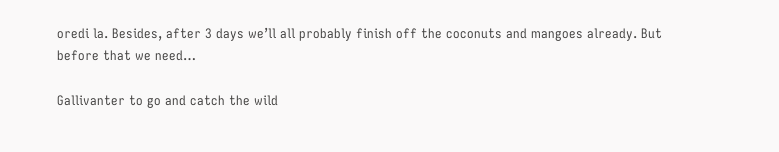oredi la. Besides, after 3 days we’ll all probably finish off the coconuts and mangoes already. But before that we need…

Gallivanter to go and catch the wild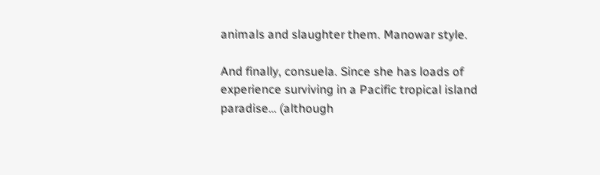animals and slaughter them. Manowar style.

And finally, consuela. Since she has loads of experience surviving in a Pacific tropical island paradise… (although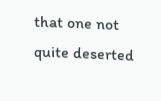that one not quite deserted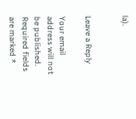la).


Leave a Reply

Your email address will not be published. Required fields are marked *